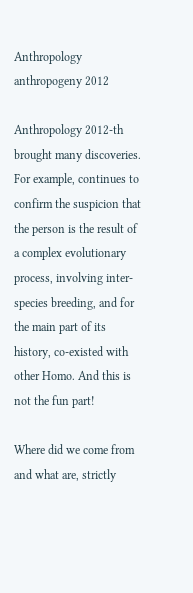Anthropology anthropogeny 2012

Anthropology 2012-th brought many discoveries. For example, continues to confirm the suspicion that the person is the result of a complex evolutionary process, involving inter-species breeding, and for the main part of its history, co-existed with other Homo. And this is not the fun part!

Where did we come from and what are, strictly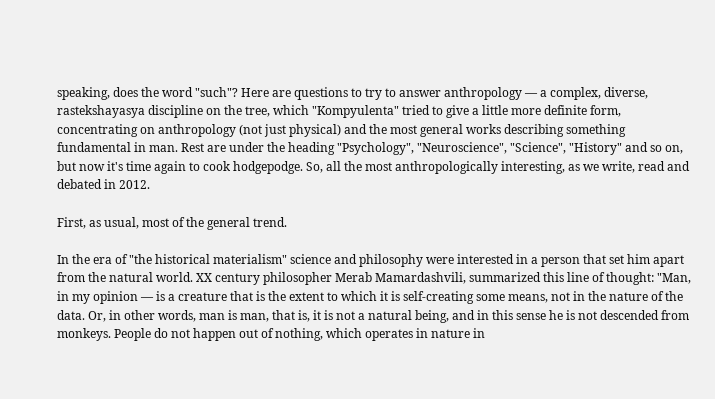speaking, does the word "such"? Here are questions to try to answer anthropology — a complex, diverse, rastekshayasya discipline on the tree, which "Kompyulenta" tried to give a little more definite form, concentrating on anthropology (not just physical) and the most general works describing something fundamental in man. Rest are under the heading "Psychology", "Neuroscience", "Science", "History" and so on, but now it's time again to cook hodgepodge. So, all the most anthropologically interesting, as we write, read and debated in 2012.

First, as usual, most of the general trend.

In the era of "the historical materialism" science and philosophy were interested in a person that set him apart from the natural world. XX century philosopher Merab Mamardashvili, summarized this line of thought: "Man, in my opinion — is a creature that is the extent to which it is self-creating some means, not in the nature of the data. Or, in other words, man is man, that is, it is not a natural being, and in this sense he is not descended from monkeys. People do not happen out of nothing, which operates in nature in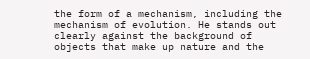the form of a mechanism, including the mechanism of evolution. He stands out clearly against the background of objects that make up nature and the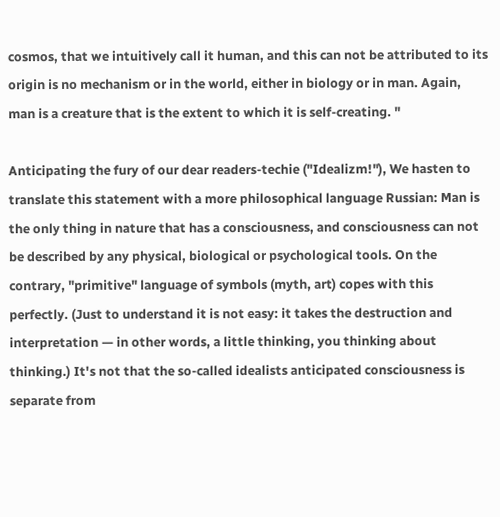cosmos, that we intuitively call it human, and this can not be attributed to its origin is no mechanism or in the world, either in biology or in man. Again, man is a creature that is the extent to which it is self-creating. "

Anticipating the fury of our dear readers-techie ("Idealizm!"), We hasten to translate this statement with a more philosophical language Russian: Man is the only thing in nature that has a consciousness, and consciousness can not be described by any physical, biological or psychological tools. On the contrary, "primitive" language of symbols (myth, art) copes with this perfectly. (Just to understand it is not easy: it takes the destruction and interpretation — in other words, a little thinking, you thinking about thinking.) It's not that the so-called idealists anticipated consciousness is separate from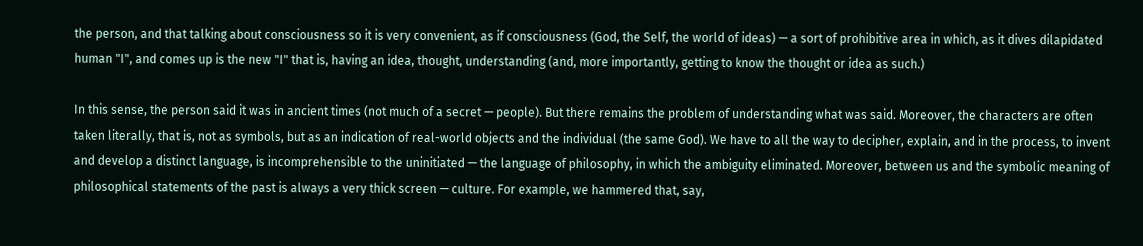the person, and that talking about consciousness so it is very convenient, as if consciousness (God, the Self, the world of ideas) — a sort of prohibitive area in which, as it dives dilapidated human "I", and comes up is the new "I" that is, having an idea, thought, understanding (and, more importantly, getting to know the thought or idea as such.)

In this sense, the person said it was in ancient times (not much of a secret — people). But there remains the problem of understanding what was said. Moreover, the characters are often taken literally, that is, not as symbols, but as an indication of real-world objects and the individual (the same God). We have to all the way to decipher, explain, and in the process, to invent and develop a distinct language, is incomprehensible to the uninitiated — the language of philosophy, in which the ambiguity eliminated. Moreover, between us and the symbolic meaning of philosophical statements of the past is always a very thick screen — culture. For example, we hammered that, say,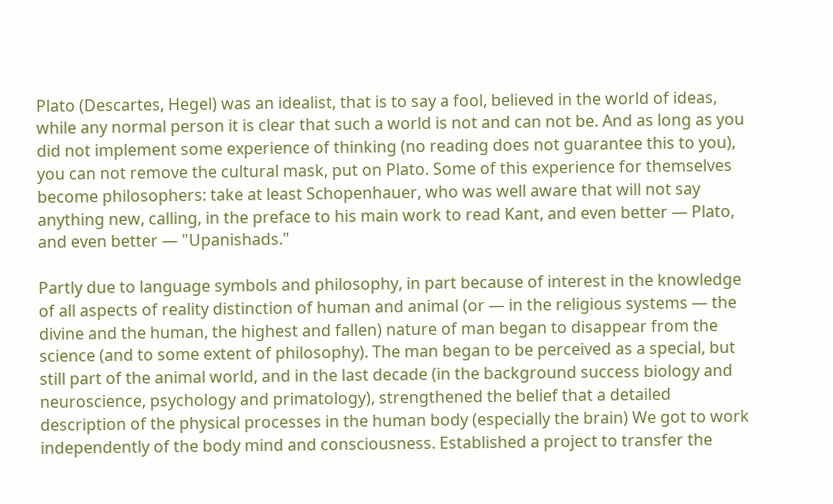Plato (Descartes, Hegel) was an idealist, that is to say a fool, believed in the world of ideas, while any normal person it is clear that such a world is not and can not be. And as long as you did not implement some experience of thinking (no reading does not guarantee this to you), you can not remove the cultural mask, put on Plato. Some of this experience for themselves become philosophers: take at least Schopenhauer, who was well aware that will not say anything new, calling, in the preface to his main work to read Kant, and even better — Plato, and even better — "Upanishads."

Partly due to language symbols and philosophy, in part because of interest in the knowledge of all aspects of reality distinction of human and animal (or — in the religious systems — the divine and the human, the highest and fallen) nature of man began to disappear from the science (and to some extent of philosophy). The man began to be perceived as a special, but still part of the animal world, and in the last decade (in the background success biology and neuroscience, psychology and primatology), strengthened the belief that a detailed description of the physical processes in the human body (especially the brain) We got to work independently of the body mind and consciousness. Established a project to transfer the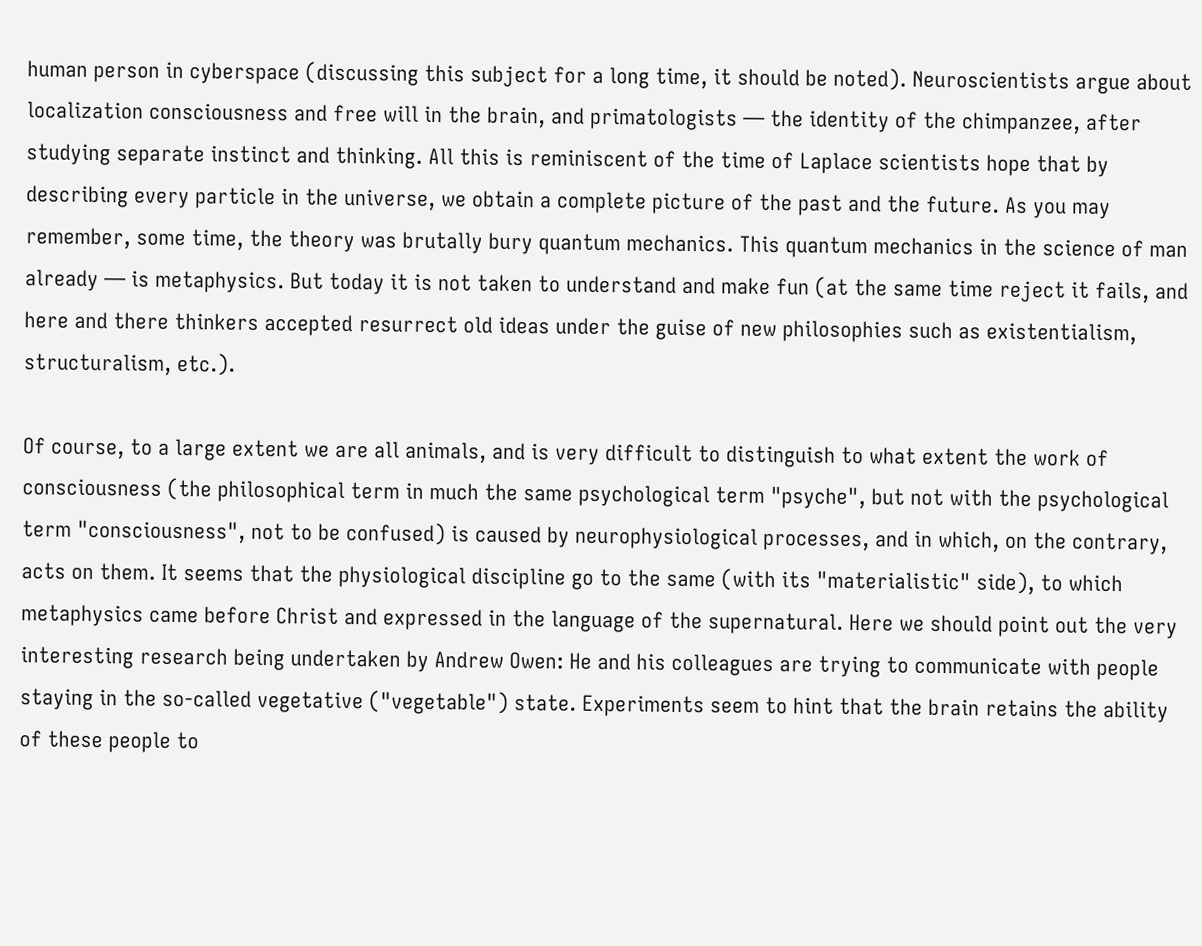human person in cyberspace (discussing this subject for a long time, it should be noted). Neuroscientists argue about localization consciousness and free will in the brain, and primatologists — the identity of the chimpanzee, after studying separate instinct and thinking. All this is reminiscent of the time of Laplace scientists hope that by describing every particle in the universe, we obtain a complete picture of the past and the future. As you may remember, some time, the theory was brutally bury quantum mechanics. This quantum mechanics in the science of man already — is metaphysics. But today it is not taken to understand and make fun (at the same time reject it fails, and here and there thinkers accepted resurrect old ideas under the guise of new philosophies such as existentialism, structuralism, etc.).

Of course, to a large extent we are all animals, and is very difficult to distinguish to what extent the work of consciousness (the philosophical term in much the same psychological term "psyche", but not with the psychological term "consciousness", not to be confused) is caused by neurophysiological processes, and in which, on the contrary, acts on them. It seems that the physiological discipline go to the same (with its "materialistic" side), to which metaphysics came before Christ and expressed in the language of the supernatural. Here we should point out the very interesting research being undertaken by Andrew Owen: He and his colleagues are trying to communicate with people staying in the so-called vegetative ("vegetable") state. Experiments seem to hint that the brain retains the ability of these people to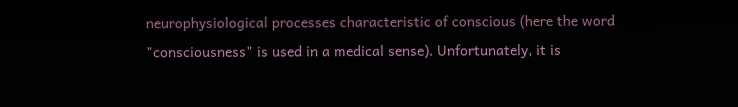neurophysiological processes characteristic of conscious (here the word "consciousness" is used in a medical sense). Unfortunately, it is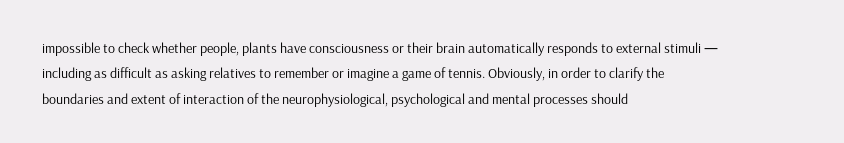impossible to check whether people, plants have consciousness or their brain automatically responds to external stimuli — including as difficult as asking relatives to remember or imagine a game of tennis. Obviously, in order to clarify the boundaries and extent of interaction of the neurophysiological, psychological and mental processes should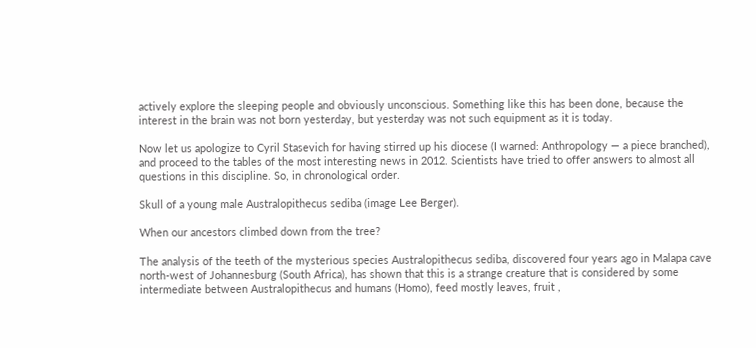actively explore the sleeping people and obviously unconscious. Something like this has been done, because the interest in the brain was not born yesterday, but yesterday was not such equipment as it is today.

Now let us apologize to Cyril Stasevich for having stirred up his diocese (I warned: Anthropology — a piece branched), and proceed to the tables of the most interesting news in 2012. Scientists have tried to offer answers to almost all questions in this discipline. So, in chronological order.

Skull of a young male Australopithecus sediba (image Lee Berger).

When our ancestors climbed down from the tree?

The analysis of the teeth of the mysterious species Australopithecus sediba, discovered four years ago in Malapa cave north-west of Johannesburg (South Africa), has shown that this is a strange creature that is considered by some intermediate between Australopithecus and humans (Homo), feed mostly leaves, fruit ,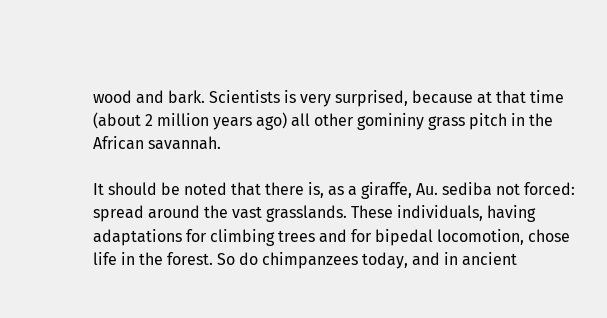wood and bark. Scientists is very surprised, because at that time (about 2 million years ago) all other gomininy grass pitch in the African savannah.

It should be noted that there is, as a giraffe, Au. sediba not forced: spread around the vast grasslands. These individuals, having adaptations for climbing trees and for bipedal locomotion, chose life in the forest. So do chimpanzees today, and in ancient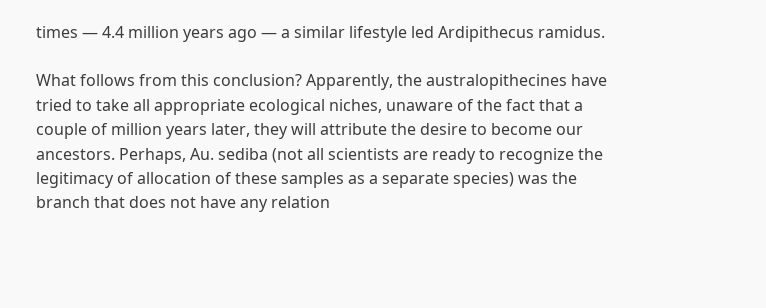times — 4.4 million years ago — a similar lifestyle led Ardipithecus ramidus.

What follows from this conclusion? Apparently, the australopithecines have tried to take all appropriate ecological niches, unaware of the fact that a couple of million years later, they will attribute the desire to become our ancestors. Perhaps, Au. sediba (not all scientists are ready to recognize the legitimacy of allocation of these samples as a separate species) was the branch that does not have any relation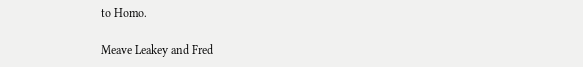to Homo.

Meave Leakey and Fred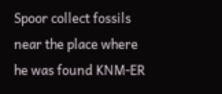Spoor collect fossils near the place where he was found KNM-ER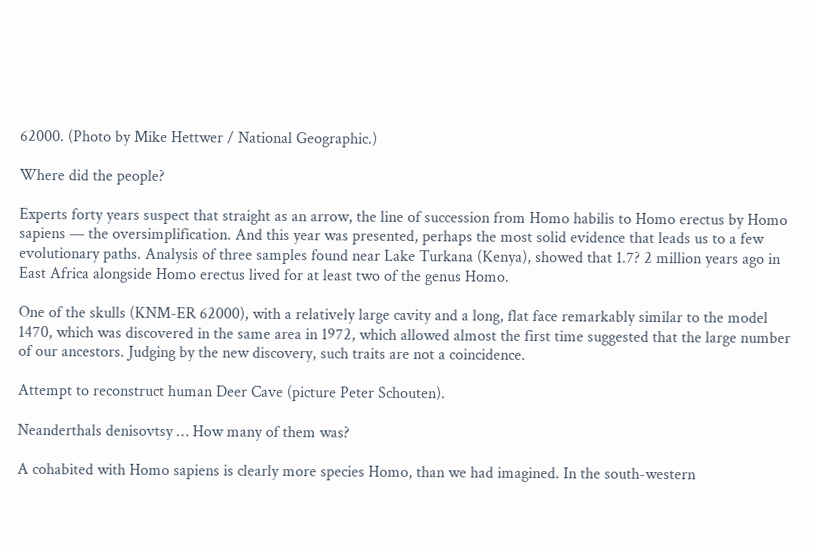62000. (Photo by Mike Hettwer / National Geographic.)

Where did the people?

Experts forty years suspect that straight as an arrow, the line of succession from Homo habilis to Homo erectus by Homo sapiens — the oversimplification. And this year was presented, perhaps the most solid evidence that leads us to a few evolutionary paths. Analysis of three samples found near Lake Turkana (Kenya), showed that 1.7? 2 million years ago in East Africa alongside Homo erectus lived for at least two of the genus Homo.

One of the skulls (KNM-ER 62000), with a relatively large cavity and a long, flat face remarkably similar to the model 1470, which was discovered in the same area in 1972, which allowed almost the first time suggested that the large number of our ancestors. Judging by the new discovery, such traits are not a coincidence.

Attempt to reconstruct human Deer Cave (picture Peter Schouten).

Neanderthals denisovtsy … How many of them was?

A cohabited with Homo sapiens is clearly more species Homo, than we had imagined. In the south-western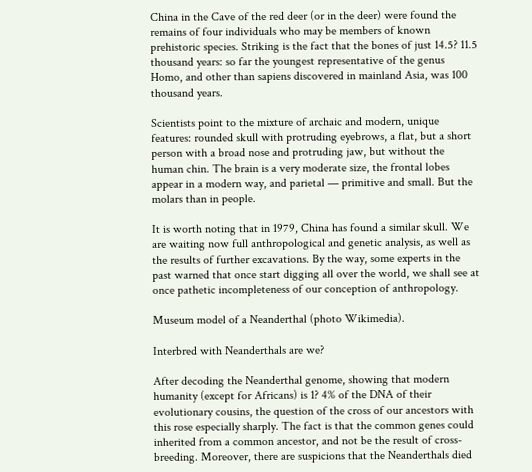China in the Cave of the red deer (or in the deer) were found the remains of four individuals who may be members of known prehistoric species. Striking is the fact that the bones of just 14.5? 11.5 thousand years: so far the youngest representative of the genus Homo, and other than sapiens discovered in mainland Asia, was 100 thousand years.

Scientists point to the mixture of archaic and modern, unique features: rounded skull with protruding eyebrows, a flat, but a short person with a broad nose and protruding jaw, but without the human chin. The brain is a very moderate size, the frontal lobes appear in a modern way, and parietal — primitive and small. But the molars than in people.

It is worth noting that in 1979, China has found a similar skull. We are waiting now full anthropological and genetic analysis, as well as the results of further excavations. By the way, some experts in the past warned that once start digging all over the world, we shall see at once pathetic incompleteness of our conception of anthropology.

Museum model of a Neanderthal (photo Wikimedia).

Interbred with Neanderthals are we?

After decoding the Neanderthal genome, showing that modern humanity (except for Africans) is 1? 4% of the DNA of their evolutionary cousins, the question of the cross of our ancestors with this rose especially sharply. The fact is that the common genes could inherited from a common ancestor, and not be the result of cross-breeding. Moreover, there are suspicions that the Neanderthals died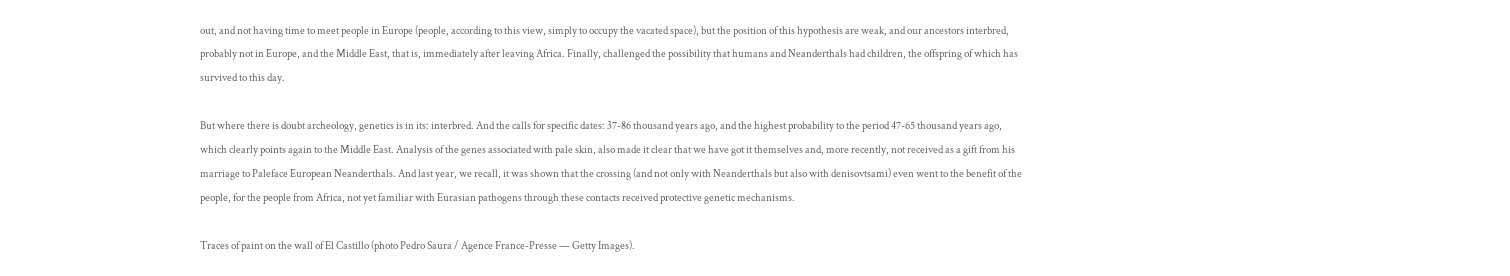out, and not having time to meet people in Europe (people, according to this view, simply to occupy the vacated space), but the position of this hypothesis are weak, and our ancestors interbred, probably not in Europe, and the Middle East, that is, immediately after leaving Africa. Finally, challenged the possibility that humans and Neanderthals had children, the offspring of which has survived to this day.

But where there is doubt archeology, genetics is in its: interbred. And the calls for specific dates: 37-86 thousand years ago, and the highest probability to the period 47-65 thousand years ago, which clearly points again to the Middle East. Analysis of the genes associated with pale skin, also made it clear that we have got it themselves and, more recently, not received as a gift from his marriage to Paleface European Neanderthals. And last year, we recall, it was shown that the crossing (and not only with Neanderthals but also with denisovtsami) even went to the benefit of the people, for the people from Africa, not yet familiar with Eurasian pathogens through these contacts received protective genetic mechanisms.

Traces of paint on the wall of El Castillo (photo Pedro Saura / Agence France-Presse — Getty Images).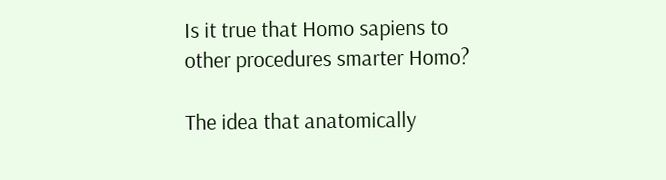Is it true that Homo sapiens to other procedures smarter Homo?

The idea that anatomically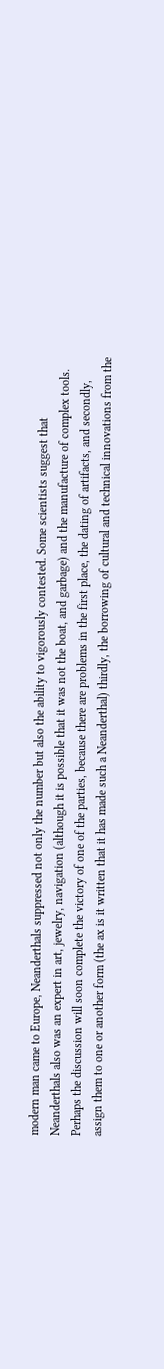modern man came to Europe, Neanderthals suppressed not only the number but also the ability to vigorously contested. Some scientists suggest that Neanderthals also was an expert in art, jewelry, navigation (although it is possible that it was not the boat, and garbage) and the manufacture of complex tools. Perhaps the discussion will soon complete the victory of one of the parties, because there are problems in the first place, the dating of artifacts, and secondly, assign them to one or another form (the ax is it written that it has made such a Neanderthal) thirdly, the borrowing of cultural and technical innovations from the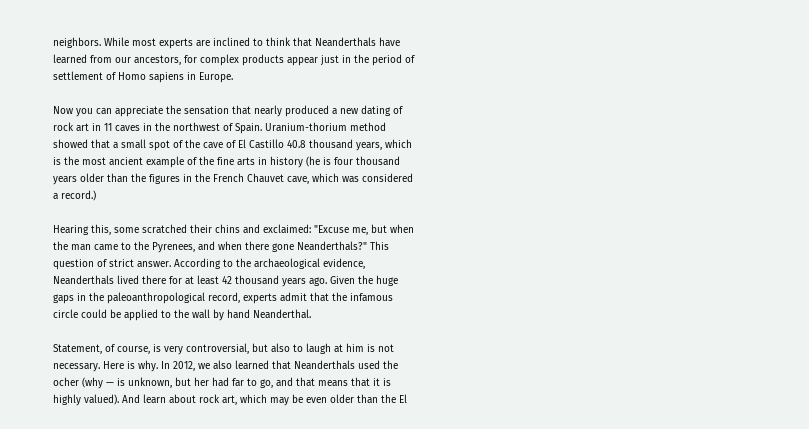neighbors. While most experts are inclined to think that Neanderthals have learned from our ancestors, for complex products appear just in the period of settlement of Homo sapiens in Europe.

Now you can appreciate the sensation that nearly produced a new dating of rock art in 11 caves in the northwest of Spain. Uranium-thorium method showed that a small spot of the cave of El Castillo 40.8 thousand years, which is the most ancient example of the fine arts in history (he is four thousand years older than the figures in the French Chauvet cave, which was considered a record.)

Hearing this, some scratched their chins and exclaimed: "Excuse me, but when the man came to the Pyrenees, and when there gone Neanderthals?" This question of strict answer. According to the archaeological evidence, Neanderthals lived there for at least 42 thousand years ago. Given the huge gaps in the paleoanthropological record, experts admit that the infamous circle could be applied to the wall by hand Neanderthal.

Statement, of course, is very controversial, but also to laugh at him is not necessary. Here is why. In 2012, we also learned that Neanderthals used the ocher (why — is unknown, but her had far to go, and that means that it is highly valued). And learn about rock art, which may be even older than the El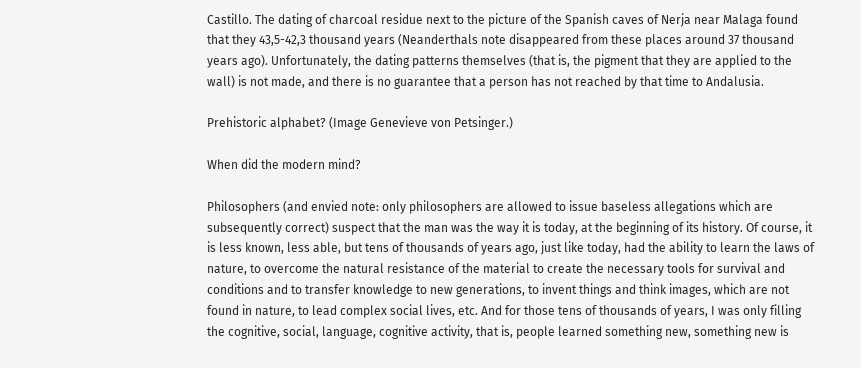Castillo. The dating of charcoal residue next to the picture of the Spanish caves of Nerja near Malaga found that they 43,5-42,3 thousand years (Neanderthals note disappeared from these places around 37 thousand years ago). Unfortunately, the dating patterns themselves (that is, the pigment that they are applied to the wall) is not made, and there is no guarantee that a person has not reached by that time to Andalusia.

Prehistoric alphabet? (Image Genevieve von Petsinger.)

When did the modern mind?

Philosophers (and envied note: only philosophers are allowed to issue baseless allegations which are subsequently correct) suspect that the man was the way it is today, at the beginning of its history. Of course, it is less known, less able, but tens of thousands of years ago, just like today, had the ability to learn the laws of nature, to overcome the natural resistance of the material to create the necessary tools for survival and conditions and to transfer knowledge to new generations, to invent things and think images, which are not found in nature, to lead complex social lives, etc. And for those tens of thousands of years, I was only filling the cognitive, social, language, cognitive activity, that is, people learned something new, something new is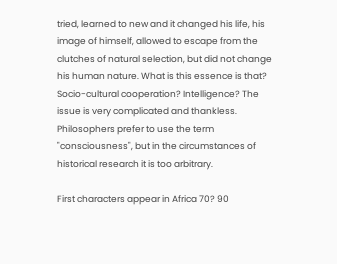tried, learned to new and it changed his life, his image of himself, allowed to escape from the clutches of natural selection, but did not change his human nature. What is this essence is that? Socio-cultural cooperation? Intelligence? The issue is very complicated and thankless. Philosophers prefer to use the term "consciousness", but in the circumstances of historical research it is too arbitrary.

First characters appear in Africa 70? 90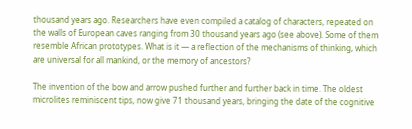thousand years ago. Researchers have even compiled a catalog of characters, repeated on the walls of European caves ranging from 30 thousand years ago (see above). Some of them resemble African prototypes. What is it — a reflection of the mechanisms of thinking, which are universal for all mankind, or the memory of ancestors?

The invention of the bow and arrow pushed further and further back in time. The oldest microlites reminiscent tips, now give 71 thousand years, bringing the date of the cognitive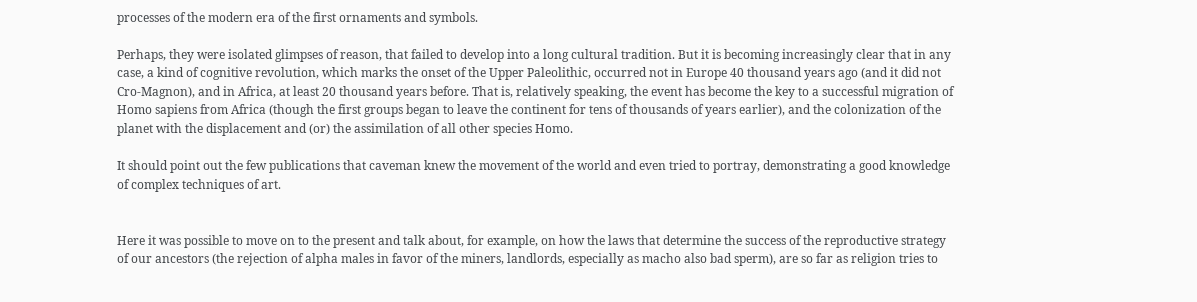processes of the modern era of the first ornaments and symbols.

Perhaps, they were isolated glimpses of reason, that failed to develop into a long cultural tradition. But it is becoming increasingly clear that in any case, a kind of cognitive revolution, which marks the onset of the Upper Paleolithic, occurred not in Europe 40 thousand years ago (and it did not Cro-Magnon), and in Africa, at least 20 thousand years before. That is, relatively speaking, the event has become the key to a successful migration of Homo sapiens from Africa (though the first groups began to leave the continent for tens of thousands of years earlier), and the colonization of the planet with the displacement and (or) the assimilation of all other species Homo.

It should point out the few publications that caveman knew the movement of the world and even tried to portray, demonstrating a good knowledge of complex techniques of art.


Here it was possible to move on to the present and talk about, for example, on how the laws that determine the success of the reproductive strategy of our ancestors (the rejection of alpha males in favor of the miners, landlords, especially as macho also bad sperm), are so far as religion tries to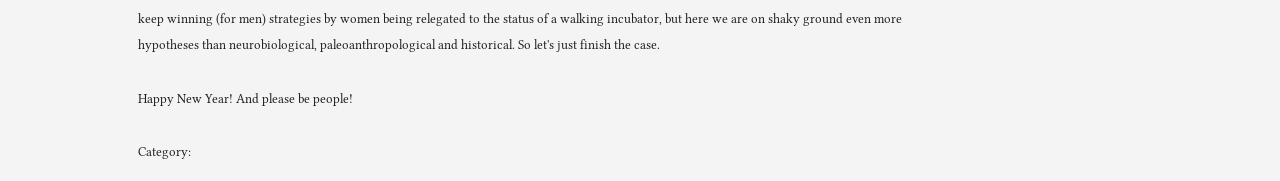keep winning (for men) strategies by women being relegated to the status of a walking incubator, but here we are on shaky ground even more hypotheses than neurobiological, paleoanthropological and historical. So let's just finish the case.

Happy New Year! And please be people!

Category: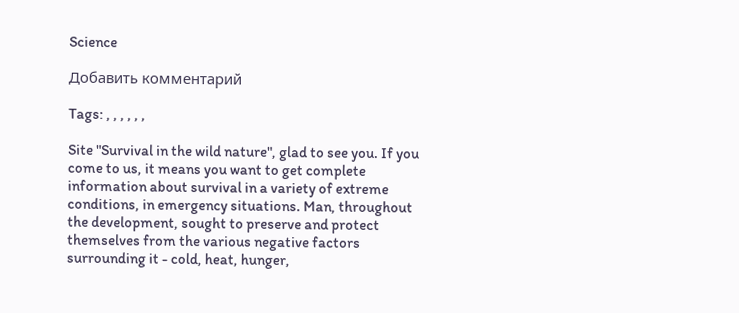Science

Добавить комментарий

Tags: , , , , , ,

Site "Survival in the wild nature", glad to see you. If you come to us, it means you want to get complete information about survival in a variety of extreme conditions, in emergency situations. Man, throughout the development, sought to preserve and protect themselves from the various negative factors surrounding it - cold, heat, hunger,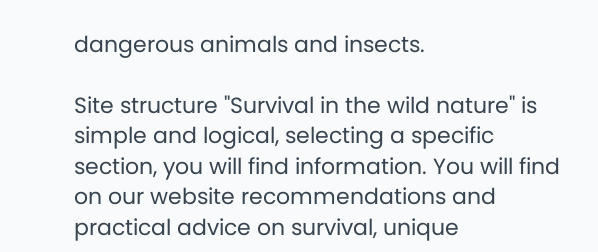dangerous animals and insects.

Site structure "Survival in the wild nature" is simple and logical, selecting a specific section, you will find information. You will find on our website recommendations and practical advice on survival, unique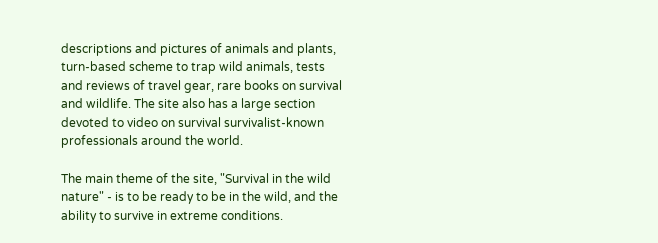descriptions and pictures of animals and plants, turn-based scheme to trap wild animals, tests and reviews of travel gear, rare books on survival and wildlife. The site also has a large section devoted to video on survival survivalist-known professionals around the world.

The main theme of the site, "Survival in the wild nature" - is to be ready to be in the wild, and the ability to survive in extreme conditions.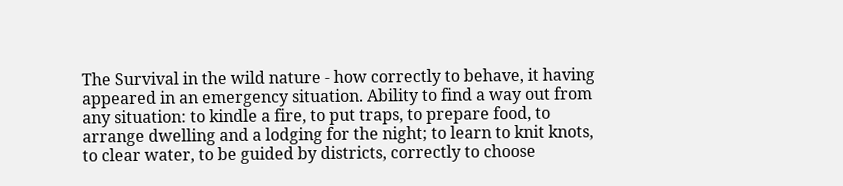The Survival in the wild nature - how correctly to behave, it having appeared in an emergency situation. Ability to find a way out from any situation: to kindle a fire, to put traps, to prepare food, to arrange dwelling and a lodging for the night; to learn to knit knots, to clear water, to be guided by districts, correctly to choose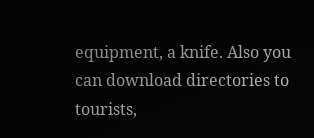equipment, a knife. Also you can download directories to tourists,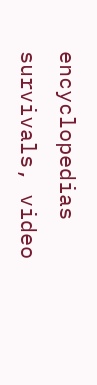encyclopedias survivals, video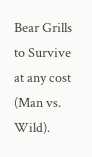Bear Grills to Survive at any cost (Man vs. Wild).